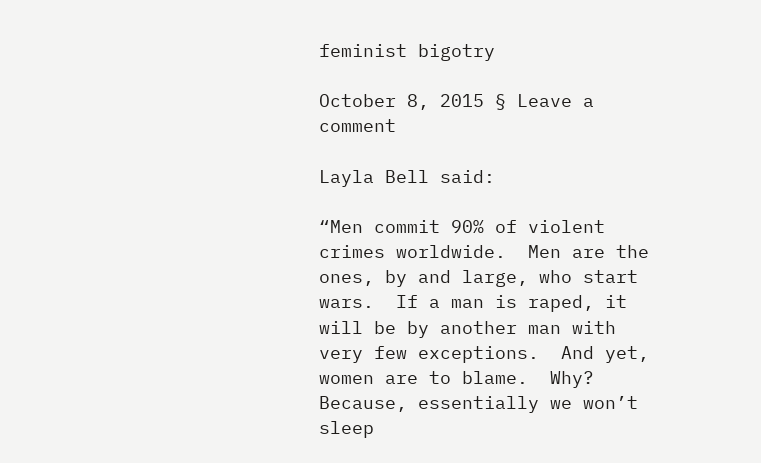feminist bigotry

October 8, 2015 § Leave a comment

Layla Bell said:

“Men commit 90% of violent crimes worldwide.  Men are the ones, by and large, who start wars.  If a man is raped, it will be by another man with very few exceptions.  And yet, women are to blame.  Why? Because, essentially we won’t sleep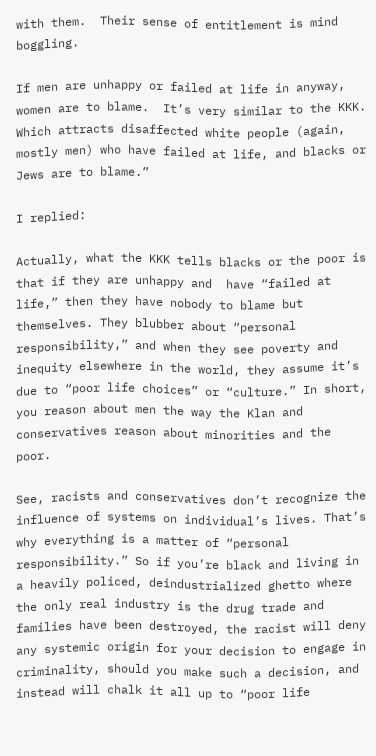with them.  Their sense of entitlement is mind boggling.

If men are unhappy or failed at life in anyway, women are to blame.  It’s very similar to the KKK.  Which attracts disaffected white people (again, mostly men) who have failed at life, and blacks or Jews are to blame.”

I replied:

Actually, what the KKK tells blacks or the poor is that if they are unhappy and  have “failed at life,” then they have nobody to blame but themselves. They blubber about “personal responsibility,” and when they see poverty and inequity elsewhere in the world, they assume it’s due to “poor life choices” or “culture.” In short, you reason about men the way the Klan and conservatives reason about minorities and the poor.

See, racists and conservatives don’t recognize the influence of systems on individual’s lives. That’s why everything is a matter of “personal responsibility.” So if you’re black and living in a heavily policed, deindustrialized ghetto where the only real industry is the drug trade and families have been destroyed, the racist will deny any systemic origin for your decision to engage in criminality, should you make such a decision, and instead will chalk it all up to “poor life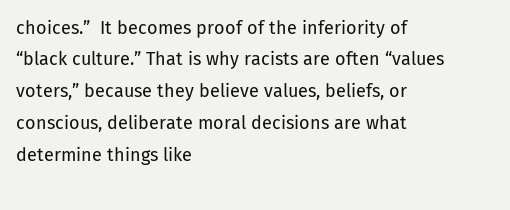choices.”  It becomes proof of the inferiority of “black culture.” That is why racists are often “values voters,” because they believe values, beliefs, or conscious, deliberate moral decisions are what determine things like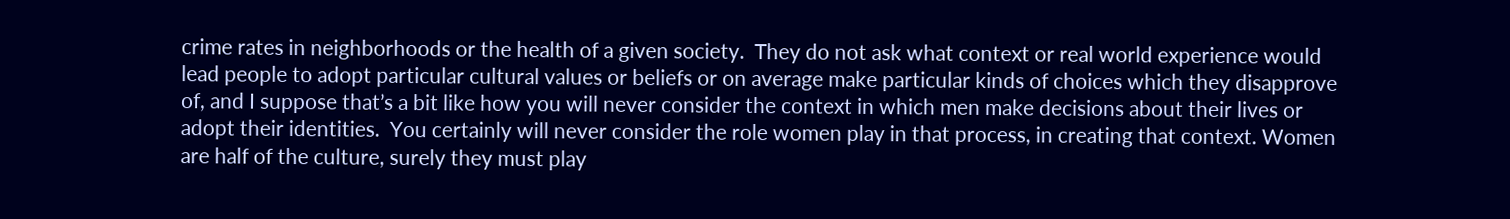crime rates in neighborhoods or the health of a given society.  They do not ask what context or real world experience would lead people to adopt particular cultural values or beliefs or on average make particular kinds of choices which they disapprove of, and I suppose that’s a bit like how you will never consider the context in which men make decisions about their lives or adopt their identities.  You certainly will never consider the role women play in that process, in creating that context. Women are half of the culture, surely they must play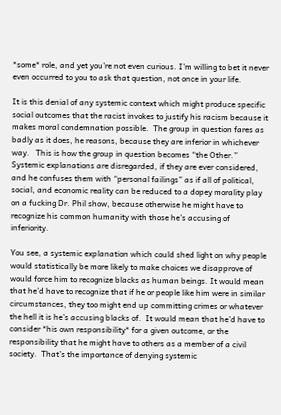*some* role, and yet you’re not even curious. I’m willing to bet it never even occurred to you to ask that question, not once in your life.

It is this denial of any systemic context which might produce specific social outcomes that the racist invokes to justify his racism because it makes moral condemnation possible.  The group in question fares as badly as it does, he reasons, because they are inferior in whichever way.   This is how the group in question becomes “the Other.” Systemic explanations are disregarded, if they are ever considered, and he confuses them with “personal failings” as if all of political, social, and economic reality can be reduced to a dopey morality play on a fucking Dr. Phil show, because otherwise he might have to recognize his common humanity with those he’s accusing of inferiority.

You see, a systemic explanation which could shed light on why people would statistically be more likely to make choices we disapprove of would force him to recognize blacks as human beings. It would mean that he’d have to recognize that if he or people like him were in similar circumstances, they too might end up committing crimes or whatever the hell it is he’s accusing blacks of.  It would mean that he’d have to consider *his own responsibility* for a given outcome, or the responsibility that he might have to others as a member of a civil society.  That’s the importance of denying systemic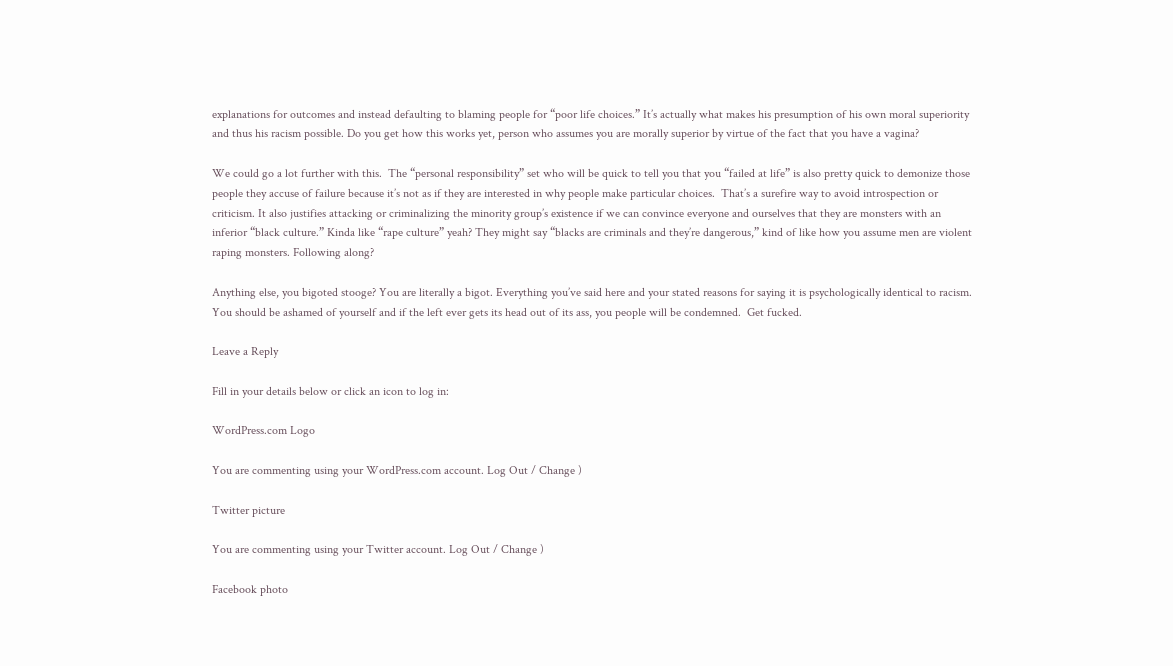explanations for outcomes and instead defaulting to blaming people for “poor life choices.” It’s actually what makes his presumption of his own moral superiority and thus his racism possible. Do you get how this works yet, person who assumes you are morally superior by virtue of the fact that you have a vagina?

We could go a lot further with this.  The “personal responsibility” set who will be quick to tell you that you “failed at life” is also pretty quick to demonize those people they accuse of failure because it’s not as if they are interested in why people make particular choices.  That’s a surefire way to avoid introspection or criticism. It also justifies attacking or criminalizing the minority group’s existence if we can convince everyone and ourselves that they are monsters with an inferior “black culture.” Kinda like “rape culture” yeah? They might say “blacks are criminals and they’re dangerous,” kind of like how you assume men are violent raping monsters. Following along?

Anything else, you bigoted stooge? You are literally a bigot. Everything you’ve said here and your stated reasons for saying it is psychologically identical to racism. You should be ashamed of yourself and if the left ever gets its head out of its ass, you people will be condemned.  Get fucked.

Leave a Reply

Fill in your details below or click an icon to log in:

WordPress.com Logo

You are commenting using your WordPress.com account. Log Out / Change )

Twitter picture

You are commenting using your Twitter account. Log Out / Change )

Facebook photo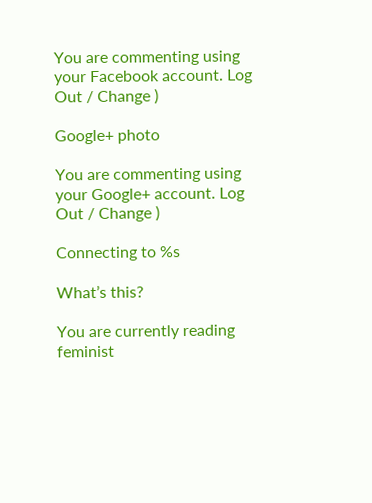You are commenting using your Facebook account. Log Out / Change )

Google+ photo

You are commenting using your Google+ account. Log Out / Change )

Connecting to %s

What’s this?

You are currently reading feminist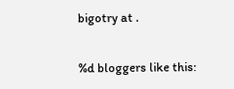bigotry at .


%d bloggers like this: